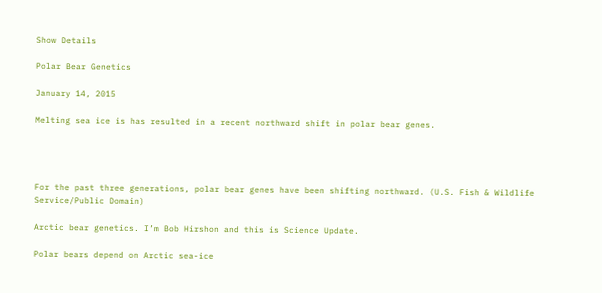Show Details

Polar Bear Genetics

January 14, 2015

Melting sea ice is has resulted in a recent northward shift in polar bear genes.




For the past three generations, polar bear genes have been shifting northward. (U.S. Fish & Wildlife Service/Public Domain)

Arctic bear genetics. I’m Bob Hirshon and this is Science Update.

Polar bears depend on Arctic sea-ice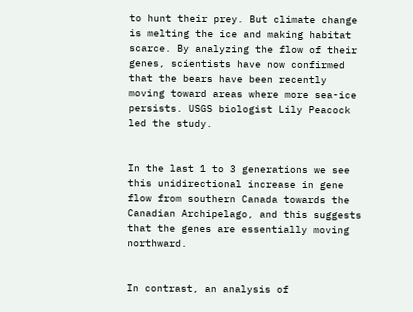to hunt their prey. But climate change is melting the ice and making habitat scarce. By analyzing the flow of their genes, scientists have now confirmed that the bears have been recently moving toward areas where more sea-ice persists. USGS biologist Lily Peacock led the study.


In the last 1 to 3 generations we see this unidirectional increase in gene flow from southern Canada towards the Canadian Archipelago, and this suggests that the genes are essentially moving northward.


In contrast, an analysis of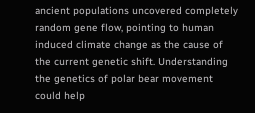ancient populations uncovered completely random gene flow, pointing to human induced climate change as the cause of the current genetic shift. Understanding the genetics of polar bear movement could help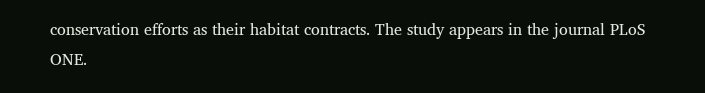conservation efforts as their habitat contracts. The study appears in the journal PLoS ONE.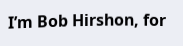I’m Bob Hirshon, for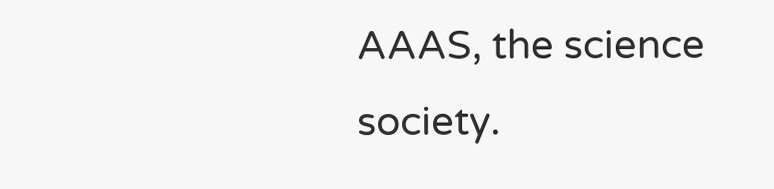AAAS, the science society.